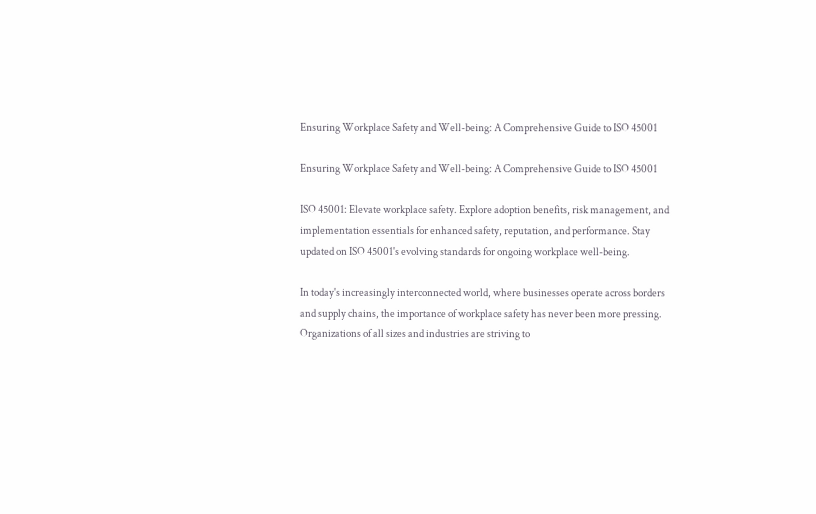Ensuring Workplace Safety and Well-being: A Comprehensive Guide to ISO 45001

Ensuring Workplace Safety and Well-being: A Comprehensive Guide to ISO 45001

ISO 45001: Elevate workplace safety. Explore adoption benefits, risk management, and implementation essentials for enhanced safety, reputation, and performance. Stay updated on ISO 45001's evolving standards for ongoing workplace well-being.

In today's increasingly interconnected world, where businesses operate across borders and supply chains, the importance of workplace safety has never been more pressing. Organizations of all sizes and industries are striving to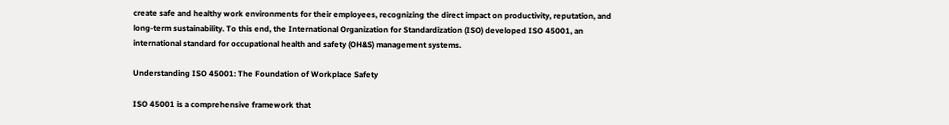create safe and healthy work environments for their employees, recognizing the direct impact on productivity, reputation, and long-term sustainability. To this end, the International Organization for Standardization (ISO) developed ISO 45001, an international standard for occupational health and safety (OH&S) management systems.

Understanding ISO 45001: The Foundation of Workplace Safety

ISO 45001 is a comprehensive framework that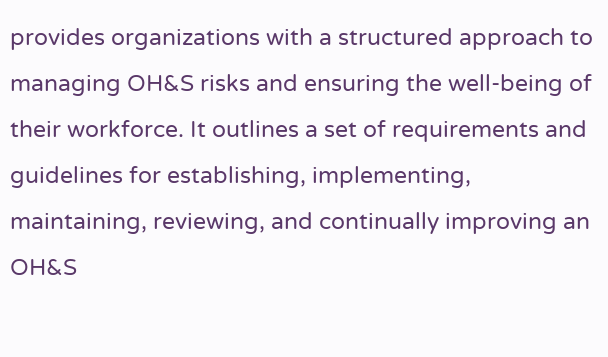provides organizations with a structured approach to managing OH&S risks and ensuring the well-being of their workforce. It outlines a set of requirements and guidelines for establishing, implementing, maintaining, reviewing, and continually improving an OH&S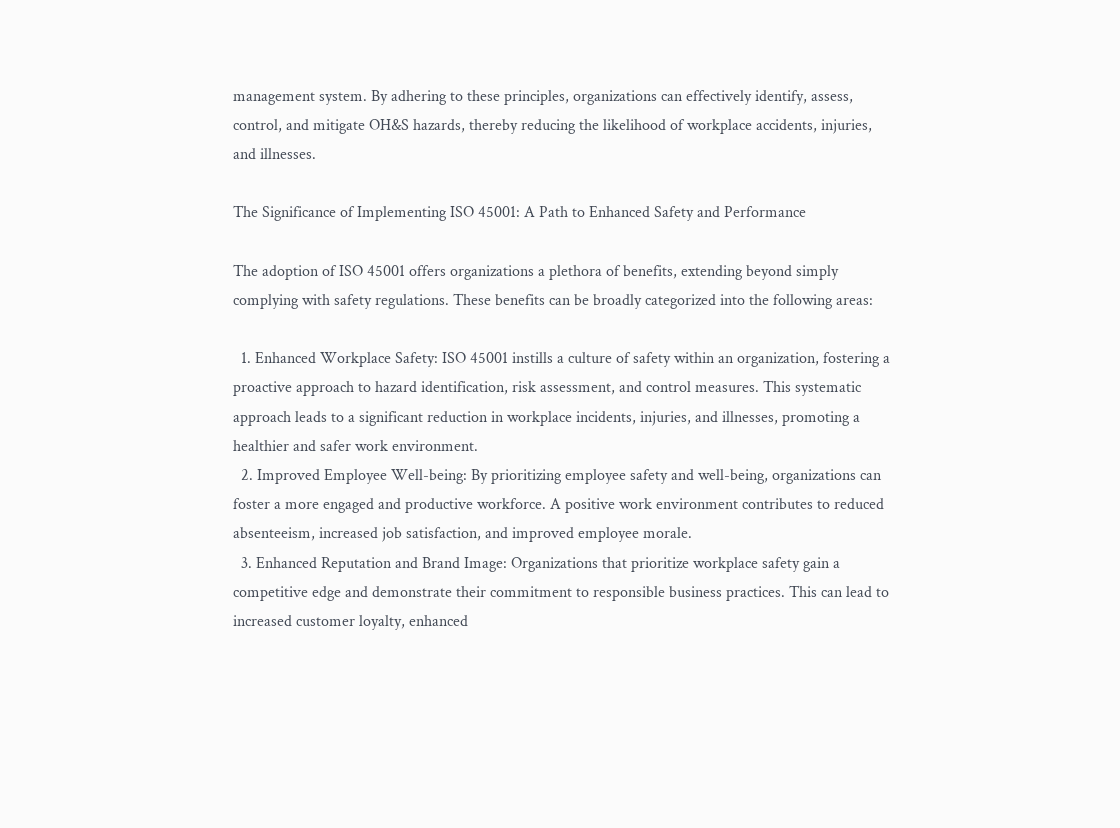management system. By adhering to these principles, organizations can effectively identify, assess, control, and mitigate OH&S hazards, thereby reducing the likelihood of workplace accidents, injuries, and illnesses.

The Significance of Implementing ISO 45001: A Path to Enhanced Safety and Performance

The adoption of ISO 45001 offers organizations a plethora of benefits, extending beyond simply complying with safety regulations. These benefits can be broadly categorized into the following areas:

  1. Enhanced Workplace Safety: ISO 45001 instills a culture of safety within an organization, fostering a proactive approach to hazard identification, risk assessment, and control measures. This systematic approach leads to a significant reduction in workplace incidents, injuries, and illnesses, promoting a healthier and safer work environment.
  2. Improved Employee Well-being: By prioritizing employee safety and well-being, organizations can foster a more engaged and productive workforce. A positive work environment contributes to reduced absenteeism, increased job satisfaction, and improved employee morale.
  3. Enhanced Reputation and Brand Image: Organizations that prioritize workplace safety gain a competitive edge and demonstrate their commitment to responsible business practices. This can lead to increased customer loyalty, enhanced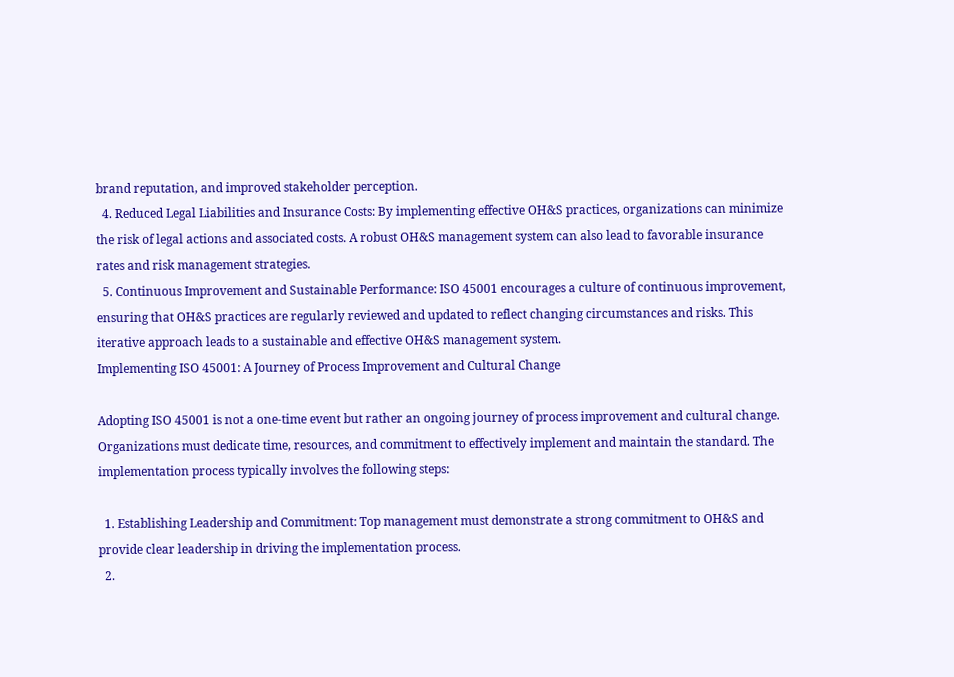brand reputation, and improved stakeholder perception.
  4. Reduced Legal Liabilities and Insurance Costs: By implementing effective OH&S practices, organizations can minimize the risk of legal actions and associated costs. A robust OH&S management system can also lead to favorable insurance rates and risk management strategies.
  5. Continuous Improvement and Sustainable Performance: ISO 45001 encourages a culture of continuous improvement, ensuring that OH&S practices are regularly reviewed and updated to reflect changing circumstances and risks. This iterative approach leads to a sustainable and effective OH&S management system.
Implementing ISO 45001: A Journey of Process Improvement and Cultural Change

Adopting ISO 45001 is not a one-time event but rather an ongoing journey of process improvement and cultural change. Organizations must dedicate time, resources, and commitment to effectively implement and maintain the standard. The implementation process typically involves the following steps:

  1. Establishing Leadership and Commitment: Top management must demonstrate a strong commitment to OH&S and provide clear leadership in driving the implementation process.
  2.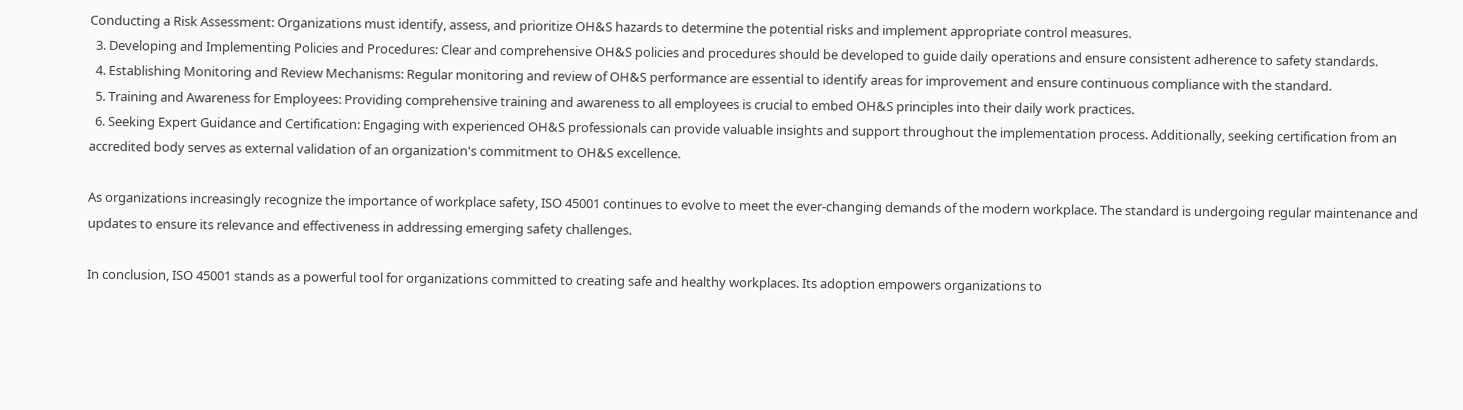Conducting a Risk Assessment: Organizations must identify, assess, and prioritize OH&S hazards to determine the potential risks and implement appropriate control measures.
  3. Developing and Implementing Policies and Procedures: Clear and comprehensive OH&S policies and procedures should be developed to guide daily operations and ensure consistent adherence to safety standards.
  4. Establishing Monitoring and Review Mechanisms: Regular monitoring and review of OH&S performance are essential to identify areas for improvement and ensure continuous compliance with the standard.
  5. Training and Awareness for Employees: Providing comprehensive training and awareness to all employees is crucial to embed OH&S principles into their daily work practices.
  6. Seeking Expert Guidance and Certification: Engaging with experienced OH&S professionals can provide valuable insights and support throughout the implementation process. Additionally, seeking certification from an accredited body serves as external validation of an organization's commitment to OH&S excellence.

As organizations increasingly recognize the importance of workplace safety, ISO 45001 continues to evolve to meet the ever-changing demands of the modern workplace. The standard is undergoing regular maintenance and updates to ensure its relevance and effectiveness in addressing emerging safety challenges.

In conclusion, ISO 45001 stands as a powerful tool for organizations committed to creating safe and healthy workplaces. Its adoption empowers organizations to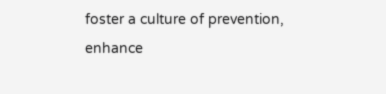foster a culture of prevention, enhance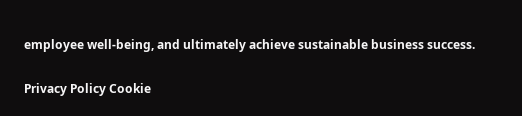employee well-being, and ultimately achieve sustainable business success.

Privacy Policy Cookie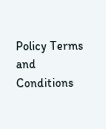Policy Terms and Conditions